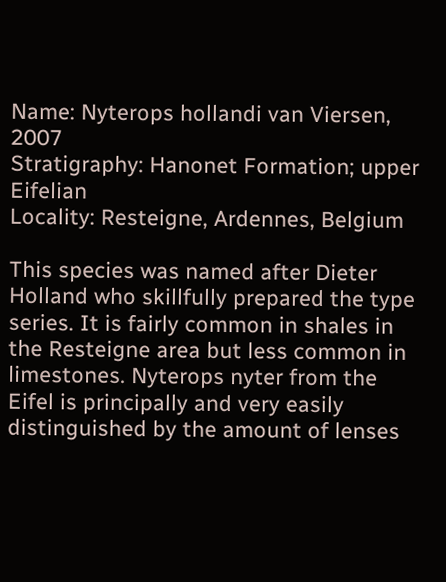Name: Nyterops hollandi van Viersen, 2007
Stratigraphy: Hanonet Formation; upper Eifelian
Locality: Resteigne, Ardennes, Belgium

This species was named after Dieter Holland who skillfully prepared the type series. It is fairly common in shales in the Resteigne area but less common in limestones. Nyterops nyter from the Eifel is principally and very easily distinguished by the amount of lenses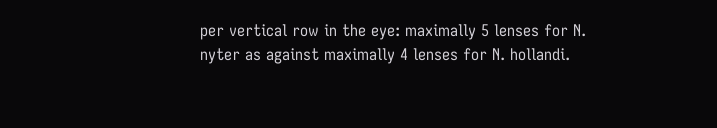per vertical row in the eye: maximally 5 lenses for N. nyter as against maximally 4 lenses for N. hollandi.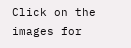Click on the images for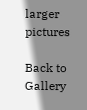larger pictures

Back to Gallery